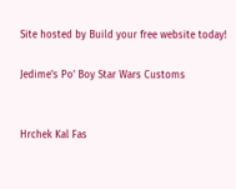Site hosted by Build your free website today!

Jedime's Po' Boy Star Wars Customs


Hrchek Kal Fas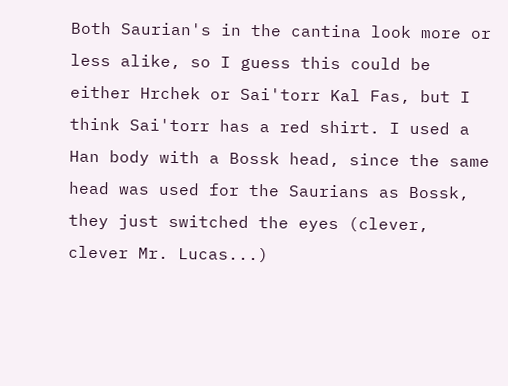Both Saurian's in the cantina look more or less alike, so I guess this could be either Hrchek or Sai'torr Kal Fas, but I think Sai'torr has a red shirt. I used a Han body with a Bossk head, since the same head was used for the Saurians as Bossk, they just switched the eyes (clever, clever Mr. Lucas...)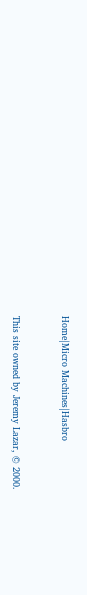Home|Micro Machines|Hasbro


This site owned by Jeremy Lazar, © 2000.